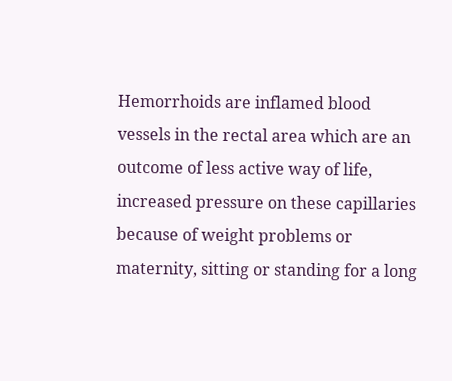Hemorrhoids are inflamed blood vessels in the rectal area which are an outcome of less active way of life, increased pressure on these capillaries because of weight problems or maternity, sitting or standing for a long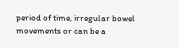period of time, irregular bowel movements or can be a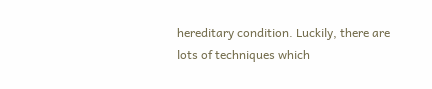hereditary condition. Luckily, there are lots of techniques which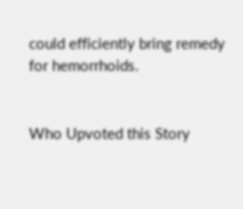could efficiently bring remedy for hemorrhoids.


Who Upvoted this Story